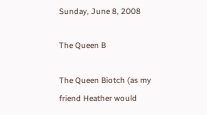Sunday, June 8, 2008

The Queen B

The Queen Biotch (as my friend Heather would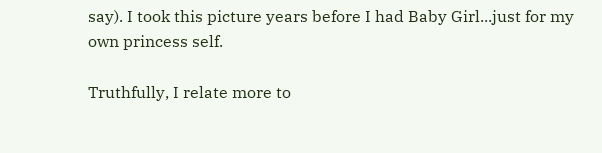say). I took this picture years before I had Baby Girl...just for my own princess self.

Truthfully, I relate more to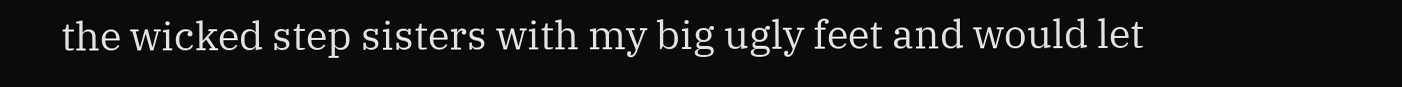the wicked step sisters with my big ugly feet and would let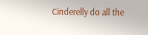Cinderelly do all the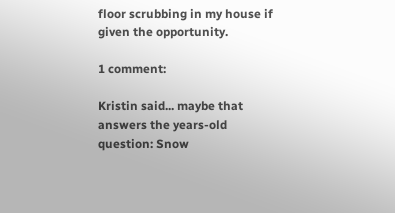floor scrubbing in my house if given the opportunity.

1 comment:

Kristin said... maybe that answers the years-old question: Snow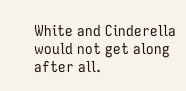White and Cinderella would not get along after all.